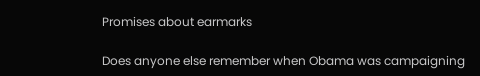Promises about earmarks

Does anyone else remember when Obama was campaigning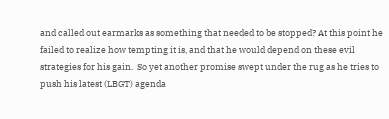and called out earmarks as something that needed to be stopped? At this point he failed to realize how tempting it is, and that he would depend on these evil strategies for his gain.  So yet another promise swept under the rug as he tries to push his latest (LBGT) agenda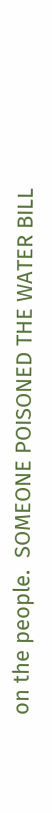on the people.  SOMEONE POISONED THE WATER BILL